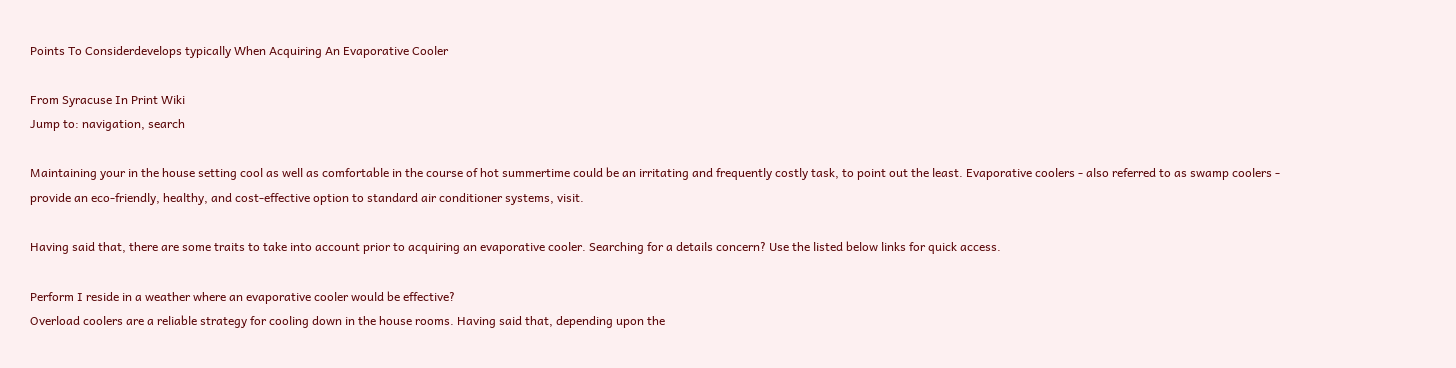Points To Considerdevelops typically When Acquiring An Evaporative Cooler

From Syracuse In Print Wiki
Jump to: navigation, search

Maintaining your in the house setting cool as well as comfortable in the course of hot summertime could be an irritating and frequently costly task, to point out the least. Evaporative coolers - also referred to as swamp coolers - provide an eco-friendly, healthy, and cost-effective option to standard air conditioner systems, visit.

Having said that, there are some traits to take into account prior to acquiring an evaporative cooler. Searching for a details concern? Use the listed below links for quick access.

Perform I reside in a weather where an evaporative cooler would be effective?
Overload coolers are a reliable strategy for cooling down in the house rooms. Having said that, depending upon the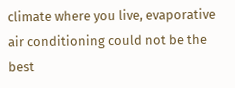climate where you live, evaporative air conditioning could not be the best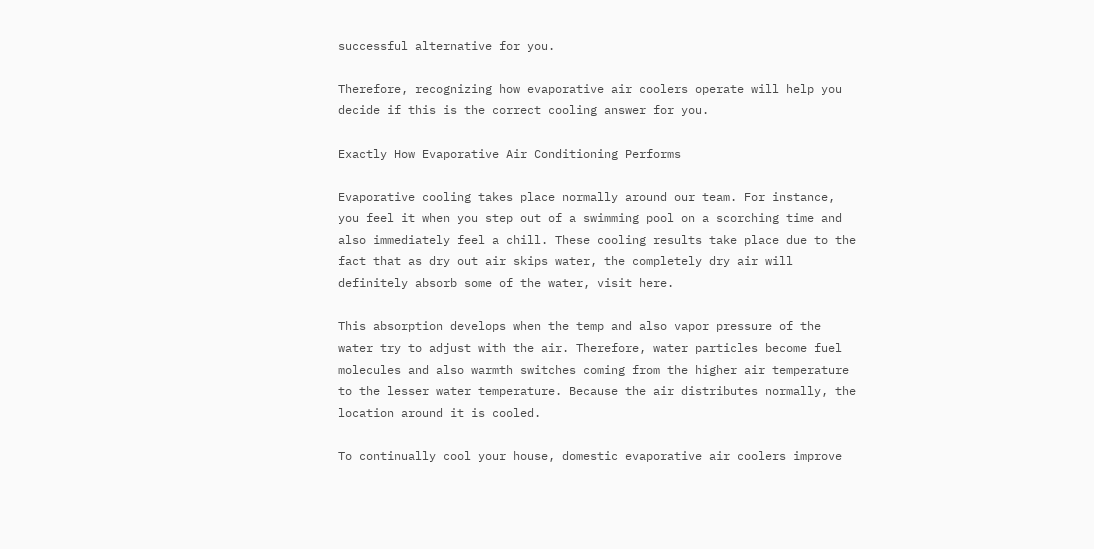successful alternative for you.

Therefore, recognizing how evaporative air coolers operate will help you decide if this is the correct cooling answer for you.

Exactly How Evaporative Air Conditioning Performs

Evaporative cooling takes place normally around our team. For instance, you feel it when you step out of a swimming pool on a scorching time and also immediately feel a chill. These cooling results take place due to the fact that as dry out air skips water, the completely dry air will definitely absorb some of the water, visit here.

This absorption develops when the temp and also vapor pressure of the water try to adjust with the air. Therefore, water particles become fuel molecules and also warmth switches coming from the higher air temperature to the lesser water temperature. Because the air distributes normally, the location around it is cooled.

To continually cool your house, domestic evaporative air coolers improve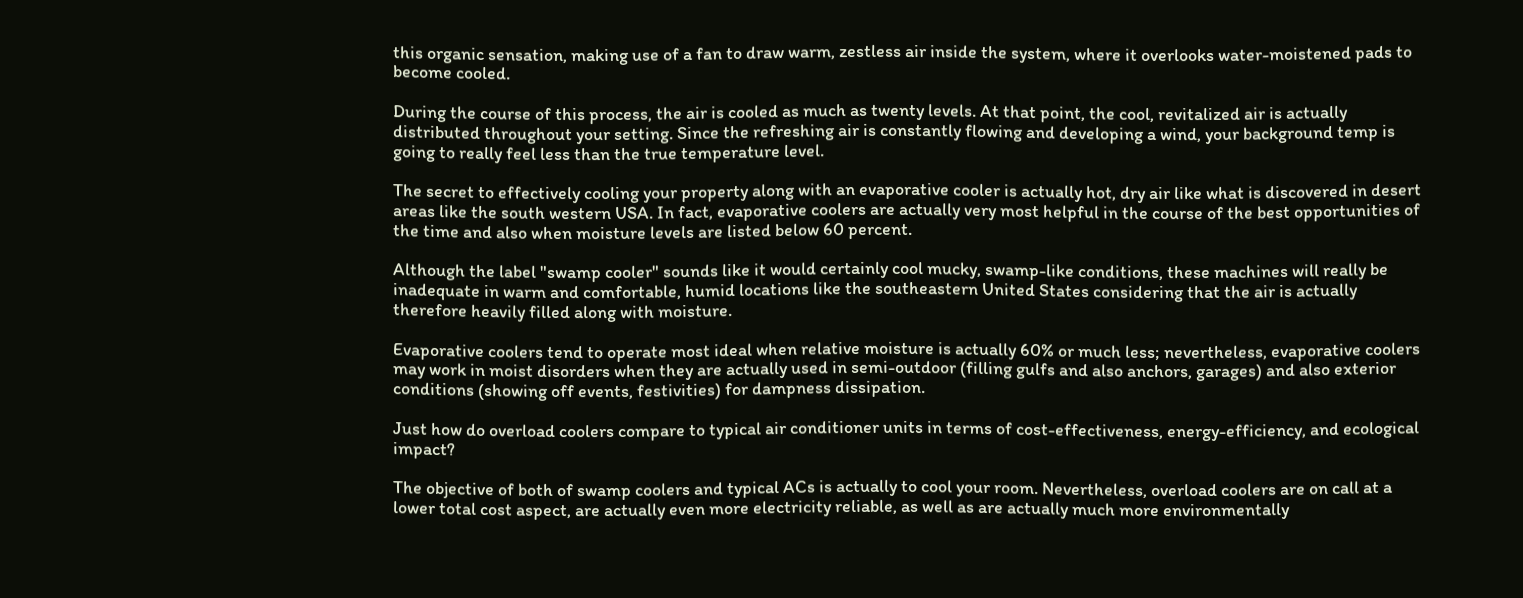this organic sensation, making use of a fan to draw warm, zestless air inside the system, where it overlooks water-moistened pads to become cooled.

During the course of this process, the air is cooled as much as twenty levels. At that point, the cool, revitalized air is actually distributed throughout your setting. Since the refreshing air is constantly flowing and developing a wind, your background temp is going to really feel less than the true temperature level.

The secret to effectively cooling your property along with an evaporative cooler is actually hot, dry air like what is discovered in desert areas like the south western USA. In fact, evaporative coolers are actually very most helpful in the course of the best opportunities of the time and also when moisture levels are listed below 60 percent.

Although the label "swamp cooler" sounds like it would certainly cool mucky, swamp-like conditions, these machines will really be inadequate in warm and comfortable, humid locations like the southeastern United States considering that the air is actually therefore heavily filled along with moisture.

Evaporative coolers tend to operate most ideal when relative moisture is actually 60% or much less; nevertheless, evaporative coolers may work in moist disorders when they are actually used in semi-outdoor (filling gulfs and also anchors, garages) and also exterior conditions (showing off events, festivities) for dampness dissipation.

Just how do overload coolers compare to typical air conditioner units in terms of cost-effectiveness, energy-efficiency, and ecological impact?

The objective of both of swamp coolers and typical ACs is actually to cool your room. Nevertheless, overload coolers are on call at a lower total cost aspect, are actually even more electricity reliable, as well as are actually much more environmentally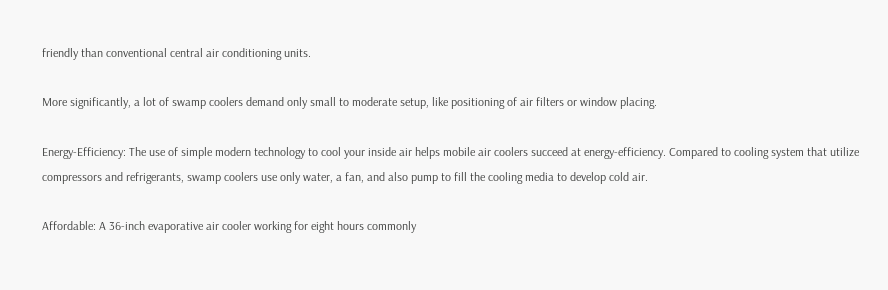friendly than conventional central air conditioning units.

More significantly, a lot of swamp coolers demand only small to moderate setup, like positioning of air filters or window placing.

Energy-Efficiency: The use of simple modern technology to cool your inside air helps mobile air coolers succeed at energy-efficiency. Compared to cooling system that utilize compressors and refrigerants, swamp coolers use only water, a fan, and also pump to fill the cooling media to develop cold air.

Affordable: A 36-inch evaporative air cooler working for eight hours commonly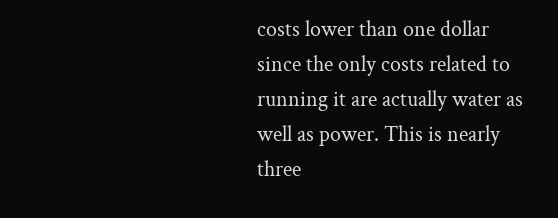costs lower than one dollar since the only costs related to running it are actually water as well as power. This is nearly three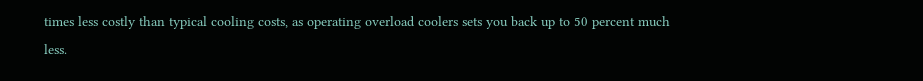times less costly than typical cooling costs, as operating overload coolers sets you back up to 50 percent much less.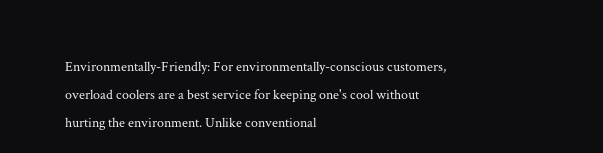Environmentally-Friendly: For environmentally-conscious customers, overload coolers are a best service for keeping one's cool without hurting the environment. Unlike conventional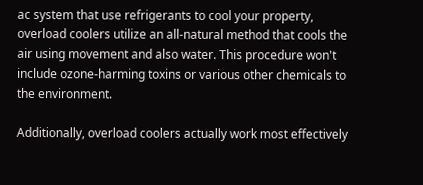ac system that use refrigerants to cool your property, overload coolers utilize an all-natural method that cools the air using movement and also water. This procedure won't include ozone-harming toxins or various other chemicals to the environment.

Additionally, overload coolers actually work most effectively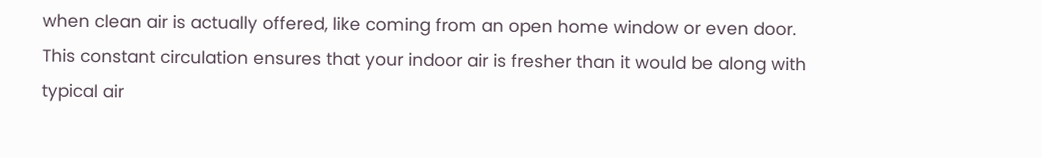when clean air is actually offered, like coming from an open home window or even door. This constant circulation ensures that your indoor air is fresher than it would be along with typical air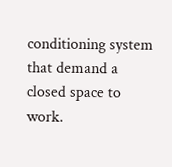conditioning system that demand a closed space to work.